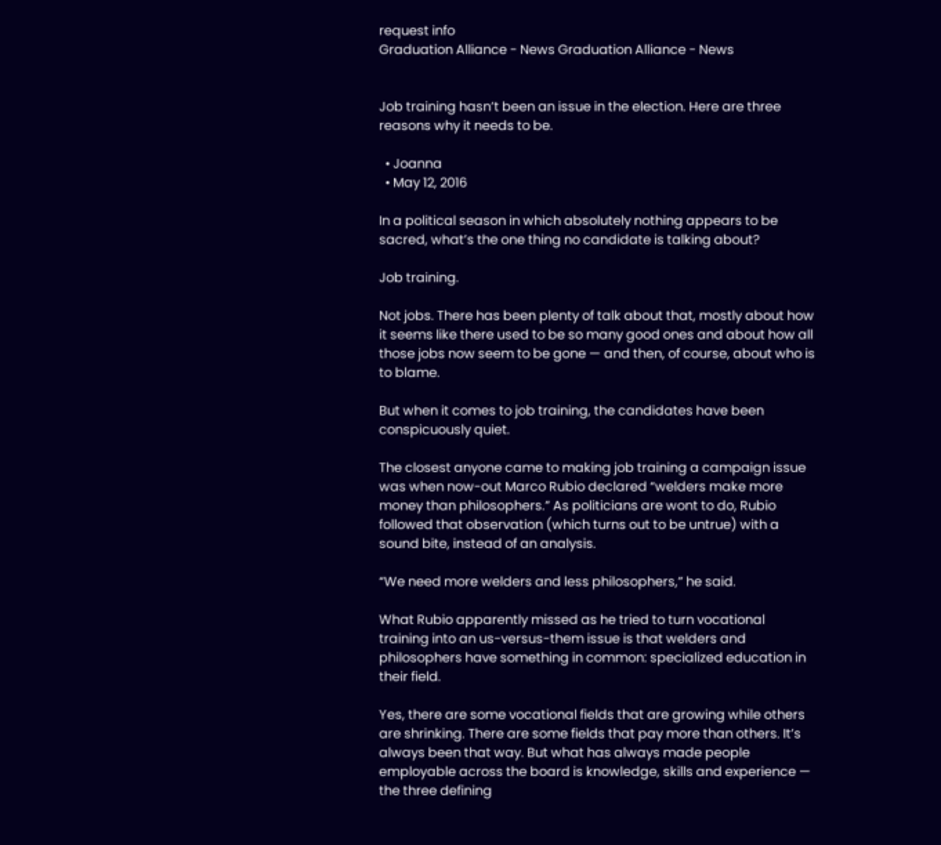request info
Graduation Alliance - News Graduation Alliance - News


Job training hasn’t been an issue in the election. Here are three reasons why it needs to be.

  • Joanna
  • May 12, 2016

In a political season in which absolutely nothing appears to be sacred, what’s the one thing no candidate is talking about?

Job training.

Not jobs. There has been plenty of talk about that, mostly about how it seems like there used to be so many good ones and about how all those jobs now seem to be gone — and then, of course, about who is to blame.

But when it comes to job training, the candidates have been conspicuously quiet.

The closest anyone came to making job training a campaign issue was when now-out Marco Rubio declared “welders make more money than philosophers.” As politicians are wont to do, Rubio followed that observation (which turns out to be untrue) with a sound bite, instead of an analysis.

“We need more welders and less philosophers,” he said.

What Rubio apparently missed as he tried to turn vocational training into an us-versus-them issue is that welders and philosophers have something in common: specialized education in their field.

Yes, there are some vocational fields that are growing while others are shrinking. There are some fields that pay more than others. It’s always been that way. But what has always made people employable across the board is knowledge, skills and experience — the three defining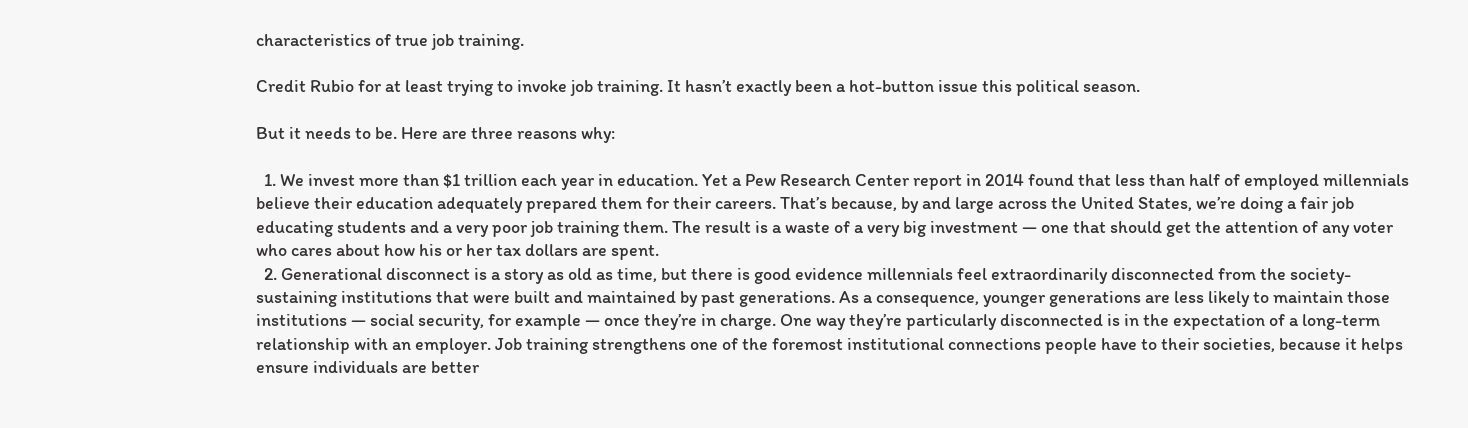characteristics of true job training.

Credit Rubio for at least trying to invoke job training. It hasn’t exactly been a hot-button issue this political season.

But it needs to be. Here are three reasons why:

  1. We invest more than $1 trillion each year in education. Yet a Pew Research Center report in 2014 found that less than half of employed millennials believe their education adequately prepared them for their careers. That’s because, by and large across the United States, we’re doing a fair job educating students and a very poor job training them. The result is a waste of a very big investment — one that should get the attention of any voter who cares about how his or her tax dollars are spent.
  2. Generational disconnect is a story as old as time, but there is good evidence millennials feel extraordinarily disconnected from the society-sustaining institutions that were built and maintained by past generations. As a consequence, younger generations are less likely to maintain those institutions — social security, for example — once they’re in charge. One way they’re particularly disconnected is in the expectation of a long-term relationship with an employer. Job training strengthens one of the foremost institutional connections people have to their societies, because it helps ensure individuals are better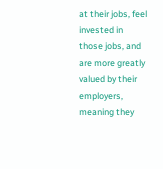at their jobs, feel invested in those jobs, and are more greatly valued by their employers, meaning they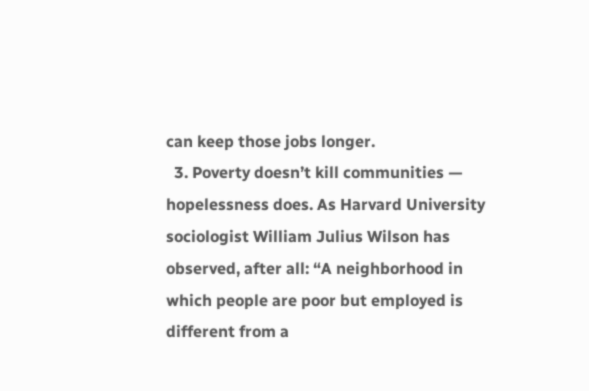can keep those jobs longer.
  3. Poverty doesn’t kill communities — hopelessness does. As Harvard University sociologist William Julius Wilson has observed, after all: “A neighborhood in which people are poor but employed is different from a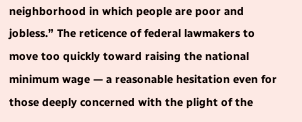neighborhood in which people are poor and jobless.” The reticence of federal lawmakers to move too quickly toward raising the national minimum wage — a reasonable hesitation even for those deeply concerned with the plight of the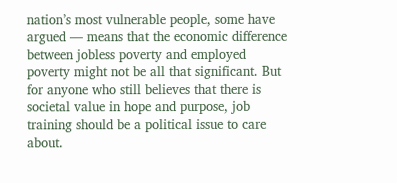nation’s most vulnerable people, some have argued — means that the economic difference between jobless poverty and employed poverty might not be all that significant. But for anyone who still believes that there is societal value in hope and purpose, job training should be a political issue to care about.